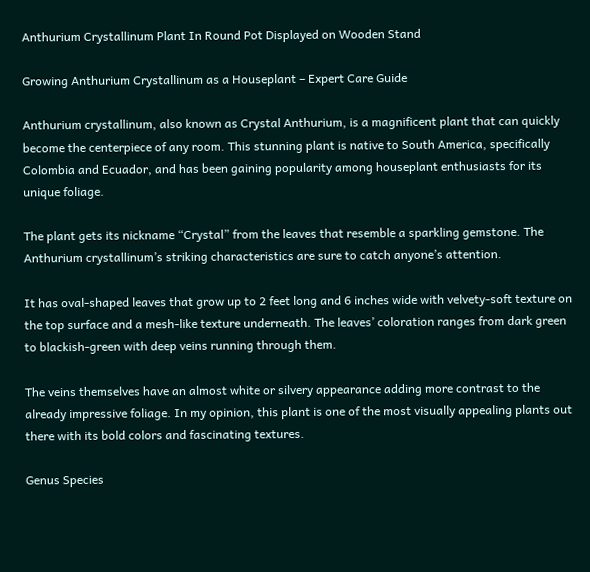Anthurium Crystallinum Plant In Round Pot Displayed on Wooden Stand

Growing Anthurium Crystallinum as a Houseplant – Expert Care Guide

Anthurium crystallinum, also known as Crystal Anthurium, is a magnificent plant that can quickly become the centerpiece of any room. This stunning plant is native to South America, specifically Colombia and Ecuador, and has been gaining popularity among houseplant enthusiasts for its unique foliage.

The plant gets its nickname “Crystal” from the leaves that resemble a sparkling gemstone. The Anthurium crystallinum’s striking characteristics are sure to catch anyone’s attention.

It has oval-shaped leaves that grow up to 2 feet long and 6 inches wide with velvety-soft texture on the top surface and a mesh-like texture underneath. The leaves’ coloration ranges from dark green to blackish-green with deep veins running through them.

The veins themselves have an almost white or silvery appearance adding more contrast to the already impressive foliage. In my opinion, this plant is one of the most visually appealing plants out there with its bold colors and fascinating textures.

Genus Species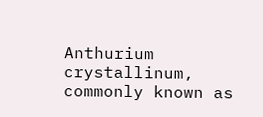Anthurium crystallinum, commonly known as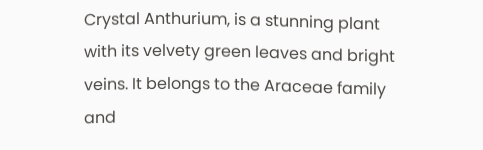Crystal Anthurium, is a stunning plant with its velvety green leaves and bright veins. It belongs to the Araceae family and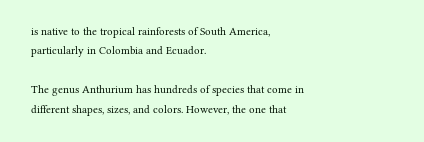is native to the tropical rainforests of South America, particularly in Colombia and Ecuador.

The genus Anthurium has hundreds of species that come in different shapes, sizes, and colors. However, the one that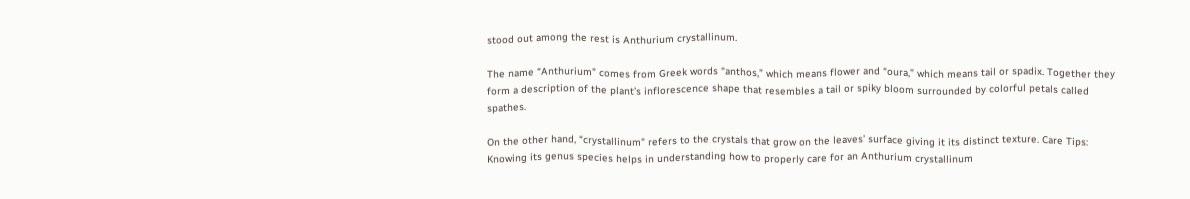stood out among the rest is Anthurium crystallinum.

The name “Anthurium” comes from Greek words “anthos,” which means flower and “oura,” which means tail or spadix. Together they form a description of the plant’s inflorescence shape that resembles a tail or spiky bloom surrounded by colorful petals called spathes.

On the other hand, “crystallinum” refers to the crystals that grow on the leaves’ surface giving it its distinct texture. Care Tips: Knowing its genus species helps in understanding how to properly care for an Anthurium crystallinum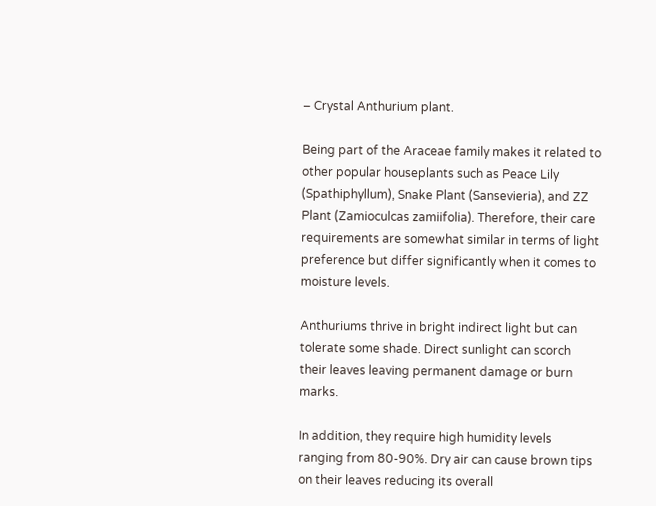– Crystal Anthurium plant.

Being part of the Araceae family makes it related to other popular houseplants such as Peace Lily (Spathiphyllum), Snake Plant (Sansevieria), and ZZ Plant (Zamioculcas zamiifolia). Therefore, their care requirements are somewhat similar in terms of light preference but differ significantly when it comes to moisture levels.

Anthuriums thrive in bright indirect light but can tolerate some shade. Direct sunlight can scorch their leaves leaving permanent damage or burn marks.

In addition, they require high humidity levels ranging from 80-90%. Dry air can cause brown tips on their leaves reducing its overall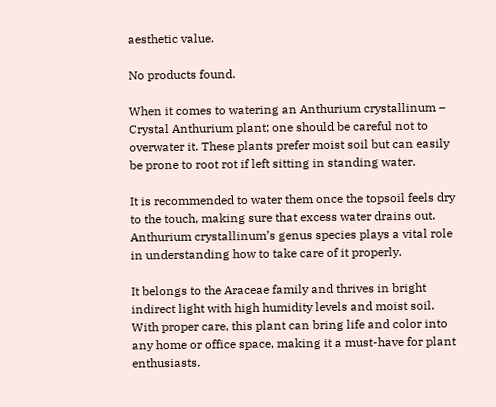aesthetic value.

No products found.

When it comes to watering an Anthurium crystallinum – Crystal Anthurium plant; one should be careful not to overwater it. These plants prefer moist soil but can easily be prone to root rot if left sitting in standing water.

It is recommended to water them once the topsoil feels dry to the touch, making sure that excess water drains out. Anthurium crystallinum’s genus species plays a vital role in understanding how to take care of it properly.

It belongs to the Araceae family and thrives in bright indirect light with high humidity levels and moist soil. With proper care, this plant can bring life and color into any home or office space, making it a must-have for plant enthusiasts.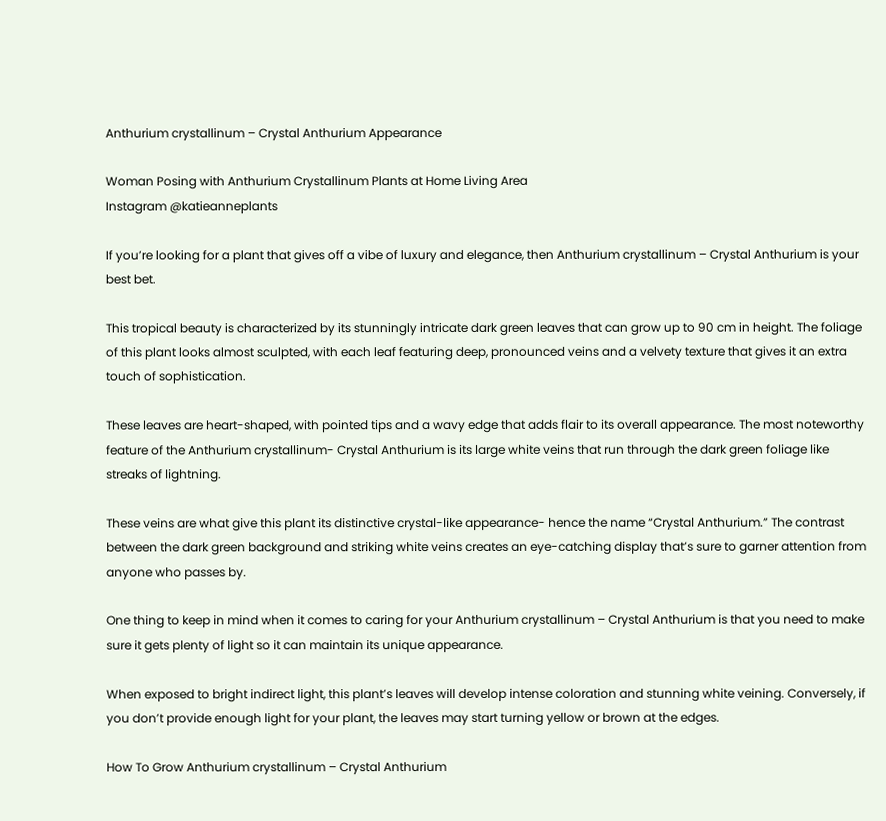Anthurium crystallinum – Crystal Anthurium Appearance

Woman Posing with Anthurium Crystallinum Plants at Home Living Area
Instagram @katieanneplants

If you’re looking for a plant that gives off a vibe of luxury and elegance, then Anthurium crystallinum – Crystal Anthurium is your best bet.

This tropical beauty is characterized by its stunningly intricate dark green leaves that can grow up to 90 cm in height. The foliage of this plant looks almost sculpted, with each leaf featuring deep, pronounced veins and a velvety texture that gives it an extra touch of sophistication.

These leaves are heart-shaped, with pointed tips and a wavy edge that adds flair to its overall appearance. The most noteworthy feature of the Anthurium crystallinum- Crystal Anthurium is its large white veins that run through the dark green foliage like streaks of lightning.

These veins are what give this plant its distinctive crystal-like appearance- hence the name “Crystal Anthurium.” The contrast between the dark green background and striking white veins creates an eye-catching display that’s sure to garner attention from anyone who passes by.

One thing to keep in mind when it comes to caring for your Anthurium crystallinum – Crystal Anthurium is that you need to make sure it gets plenty of light so it can maintain its unique appearance.

When exposed to bright indirect light, this plant’s leaves will develop intense coloration and stunning white veining. Conversely, if you don’t provide enough light for your plant, the leaves may start turning yellow or brown at the edges.

How To Grow Anthurium crystallinum – Crystal Anthurium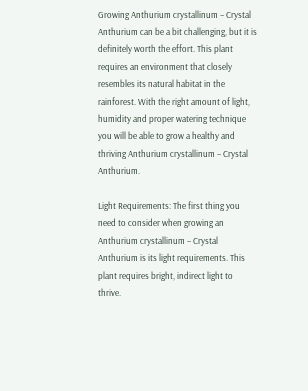Growing Anthurium crystallinum – Crystal Anthurium can be a bit challenging, but it is definitely worth the effort. This plant requires an environment that closely resembles its natural habitat in the rainforest. With the right amount of light, humidity and proper watering technique you will be able to grow a healthy and thriving Anthurium crystallinum – Crystal Anthurium.

Light Requirements: The first thing you need to consider when growing an Anthurium crystallinum – Crystal Anthurium is its light requirements. This plant requires bright, indirect light to thrive.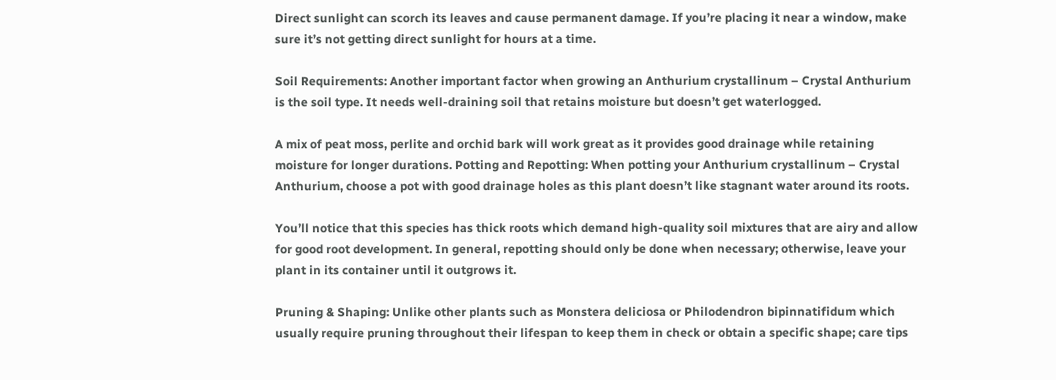Direct sunlight can scorch its leaves and cause permanent damage. If you’re placing it near a window, make sure it’s not getting direct sunlight for hours at a time.

Soil Requirements: Another important factor when growing an Anthurium crystallinum – Crystal Anthurium is the soil type. It needs well-draining soil that retains moisture but doesn’t get waterlogged.

A mix of peat moss, perlite and orchid bark will work great as it provides good drainage while retaining moisture for longer durations. Potting and Repotting: When potting your Anthurium crystallinum – Crystal Anthurium, choose a pot with good drainage holes as this plant doesn’t like stagnant water around its roots.

You’ll notice that this species has thick roots which demand high-quality soil mixtures that are airy and allow for good root development. In general, repotting should only be done when necessary; otherwise, leave your plant in its container until it outgrows it.

Pruning & Shaping: Unlike other plants such as Monstera deliciosa or Philodendron bipinnatifidum which usually require pruning throughout their lifespan to keep them in check or obtain a specific shape; care tips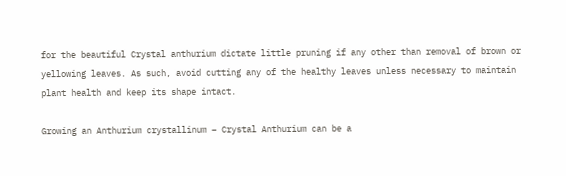for the beautiful Crystal anthurium dictate little pruning if any other than removal of brown or yellowing leaves. As such, avoid cutting any of the healthy leaves unless necessary to maintain plant health and keep its shape intact.

Growing an Anthurium crystallinum – Crystal Anthurium can be a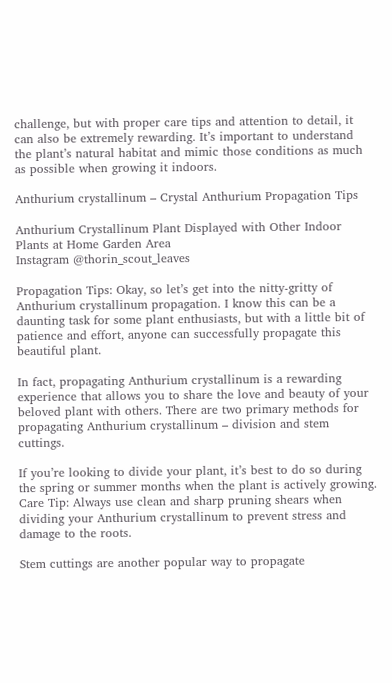challenge, but with proper care tips and attention to detail, it can also be extremely rewarding. It’s important to understand the plant’s natural habitat and mimic those conditions as much as possible when growing it indoors.

Anthurium crystallinum – Crystal Anthurium Propagation Tips

Anthurium Crystallinum Plant Displayed with Other Indoor Plants at Home Garden Area
Instagram @thorin_scout_leaves

Propagation Tips: Okay, so let’s get into the nitty-gritty of Anthurium crystallinum propagation. I know this can be a daunting task for some plant enthusiasts, but with a little bit of patience and effort, anyone can successfully propagate this beautiful plant.

In fact, propagating Anthurium crystallinum is a rewarding experience that allows you to share the love and beauty of your beloved plant with others. There are two primary methods for propagating Anthurium crystallinum – division and stem cuttings.

If you’re looking to divide your plant, it’s best to do so during the spring or summer months when the plant is actively growing. Care Tip: Always use clean and sharp pruning shears when dividing your Anthurium crystallinum to prevent stress and damage to the roots.

Stem cuttings are another popular way to propagate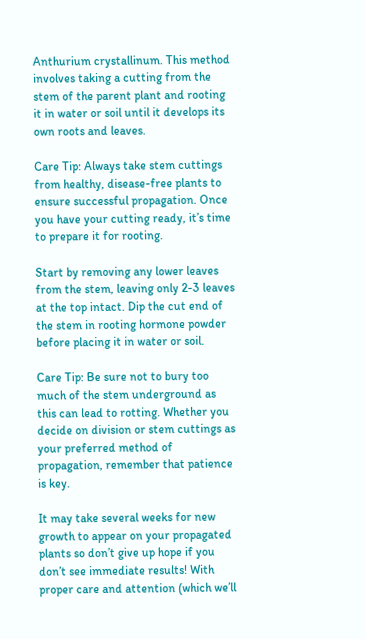Anthurium crystallinum. This method involves taking a cutting from the stem of the parent plant and rooting it in water or soil until it develops its own roots and leaves.

Care Tip: Always take stem cuttings from healthy, disease-free plants to ensure successful propagation. Once you have your cutting ready, it’s time to prepare it for rooting.

Start by removing any lower leaves from the stem, leaving only 2-3 leaves at the top intact. Dip the cut end of the stem in rooting hormone powder before placing it in water or soil.

Care Tip: Be sure not to bury too much of the stem underground as this can lead to rotting. Whether you decide on division or stem cuttings as your preferred method of propagation, remember that patience is key.

It may take several weeks for new growth to appear on your propagated plants so don’t give up hope if you don’t see immediate results! With proper care and attention (which we’ll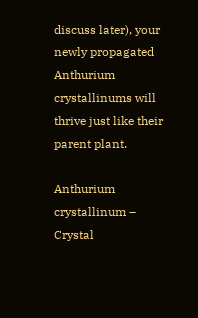discuss later), your newly propagated Anthurium crystallinums will thrive just like their parent plant.

Anthurium crystallinum – Crystal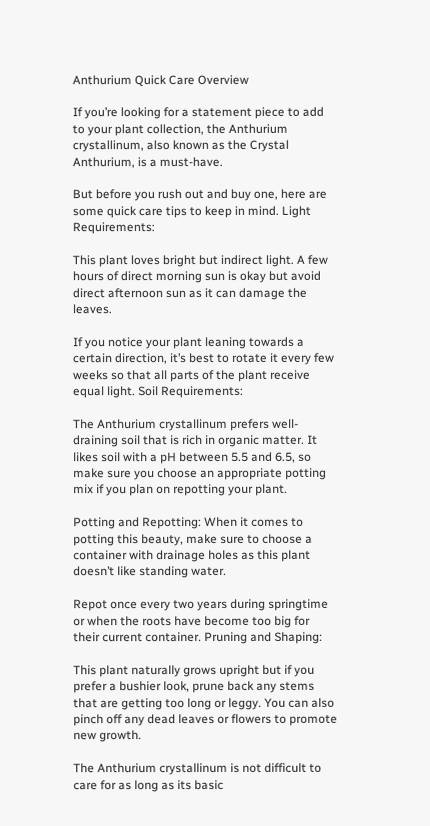Anthurium Quick Care Overview

If you’re looking for a statement piece to add to your plant collection, the Anthurium crystallinum, also known as the Crystal Anthurium, is a must-have.

But before you rush out and buy one, here are some quick care tips to keep in mind. Light Requirements:

This plant loves bright but indirect light. A few hours of direct morning sun is okay but avoid direct afternoon sun as it can damage the leaves.

If you notice your plant leaning towards a certain direction, it’s best to rotate it every few weeks so that all parts of the plant receive equal light. Soil Requirements:

The Anthurium crystallinum prefers well-draining soil that is rich in organic matter. It likes soil with a pH between 5.5 and 6.5, so make sure you choose an appropriate potting mix if you plan on repotting your plant.

Potting and Repotting: When it comes to potting this beauty, make sure to choose a container with drainage holes as this plant doesn’t like standing water.

Repot once every two years during springtime or when the roots have become too big for their current container. Pruning and Shaping:

This plant naturally grows upright but if you prefer a bushier look, prune back any stems that are getting too long or leggy. You can also pinch off any dead leaves or flowers to promote new growth.

The Anthurium crystallinum is not difficult to care for as long as its basic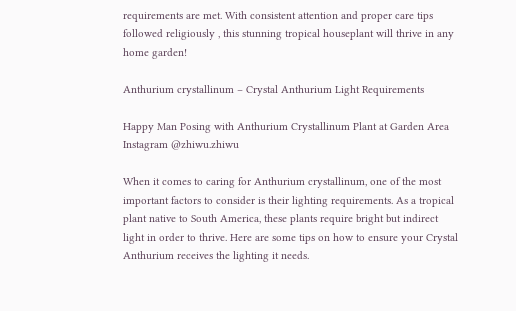requirements are met. With consistent attention and proper care tips followed religiously , this stunning tropical houseplant will thrive in any home garden!

Anthurium crystallinum – Crystal Anthurium Light Requirements

Happy Man Posing with Anthurium Crystallinum Plant at Garden Area
Instagram @zhiwu.zhiwu

When it comes to caring for Anthurium crystallinum, one of the most important factors to consider is their lighting requirements. As a tropical plant native to South America, these plants require bright but indirect light in order to thrive. Here are some tips on how to ensure your Crystal Anthurium receives the lighting it needs.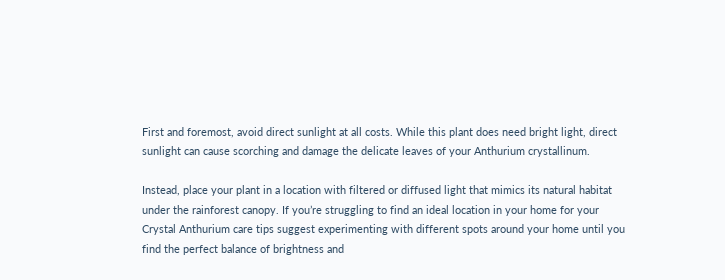First and foremost, avoid direct sunlight at all costs. While this plant does need bright light, direct sunlight can cause scorching and damage the delicate leaves of your Anthurium crystallinum.

Instead, place your plant in a location with filtered or diffused light that mimics its natural habitat under the rainforest canopy. If you’re struggling to find an ideal location in your home for your Crystal Anthurium care tips suggest experimenting with different spots around your home until you find the perfect balance of brightness and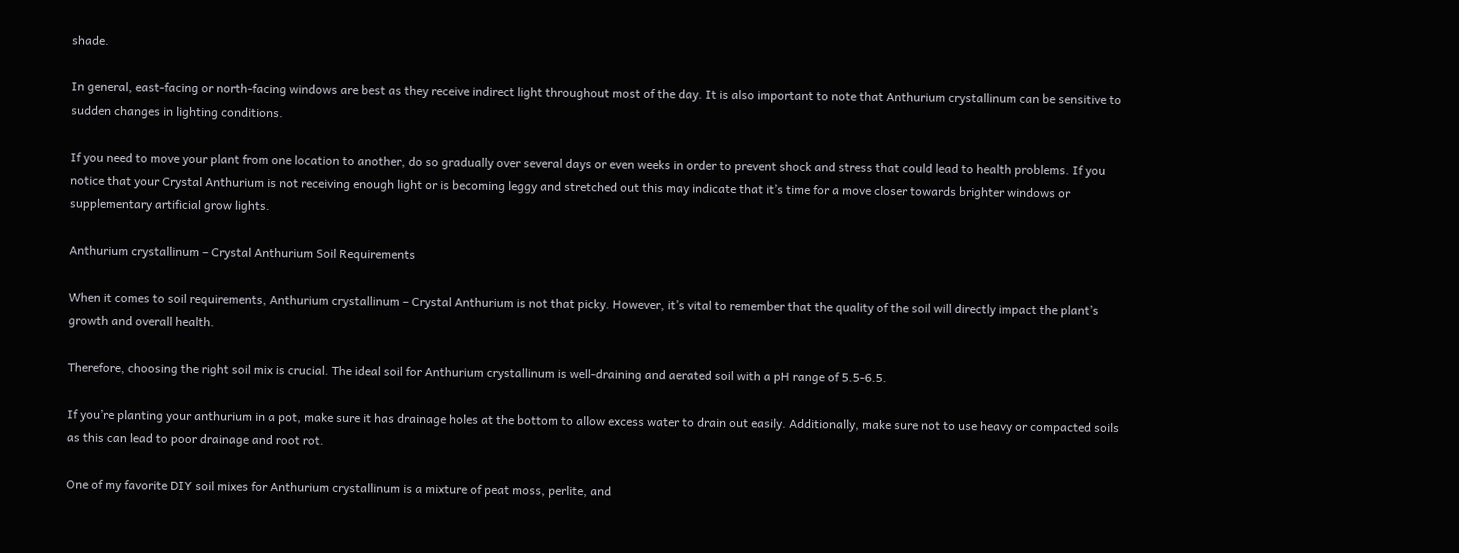shade.

In general, east-facing or north-facing windows are best as they receive indirect light throughout most of the day. It is also important to note that Anthurium crystallinum can be sensitive to sudden changes in lighting conditions.

If you need to move your plant from one location to another, do so gradually over several days or even weeks in order to prevent shock and stress that could lead to health problems. If you notice that your Crystal Anthurium is not receiving enough light or is becoming leggy and stretched out this may indicate that it’s time for a move closer towards brighter windows or supplementary artificial grow lights.

Anthurium crystallinum – Crystal Anthurium Soil Requirements

When it comes to soil requirements, Anthurium crystallinum – Crystal Anthurium is not that picky. However, it’s vital to remember that the quality of the soil will directly impact the plant’s growth and overall health.

Therefore, choosing the right soil mix is crucial. The ideal soil for Anthurium crystallinum is well-draining and aerated soil with a pH range of 5.5-6.5.

If you’re planting your anthurium in a pot, make sure it has drainage holes at the bottom to allow excess water to drain out easily. Additionally, make sure not to use heavy or compacted soils as this can lead to poor drainage and root rot.

One of my favorite DIY soil mixes for Anthurium crystallinum is a mixture of peat moss, perlite, and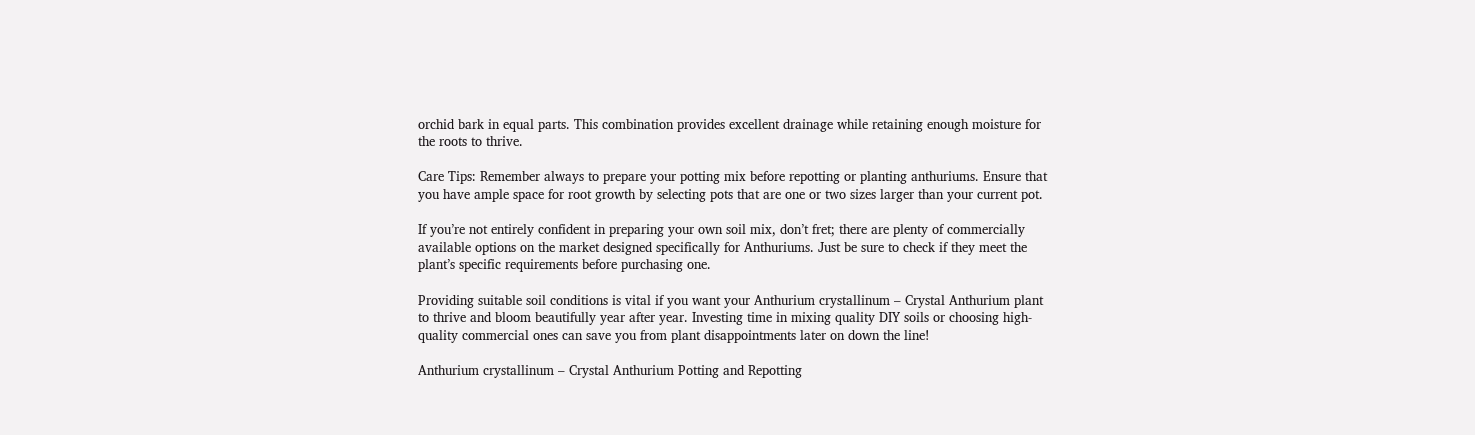orchid bark in equal parts. This combination provides excellent drainage while retaining enough moisture for the roots to thrive.

Care Tips: Remember always to prepare your potting mix before repotting or planting anthuriums. Ensure that you have ample space for root growth by selecting pots that are one or two sizes larger than your current pot.

If you’re not entirely confident in preparing your own soil mix, don’t fret; there are plenty of commercially available options on the market designed specifically for Anthuriums. Just be sure to check if they meet the plant’s specific requirements before purchasing one.

Providing suitable soil conditions is vital if you want your Anthurium crystallinum – Crystal Anthurium plant to thrive and bloom beautifully year after year. Investing time in mixing quality DIY soils or choosing high-quality commercial ones can save you from plant disappointments later on down the line!

Anthurium crystallinum – Crystal Anthurium Potting and Repotting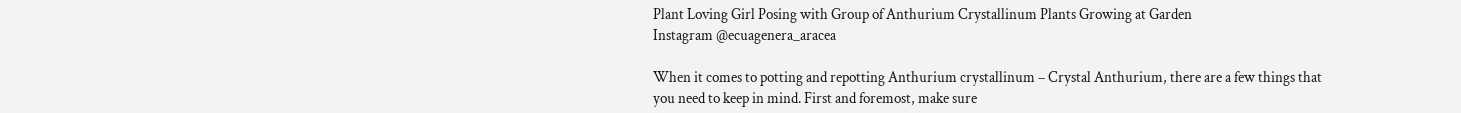Plant Loving Girl Posing with Group of Anthurium Crystallinum Plants Growing at Garden
Instagram @ecuagenera_aracea

When it comes to potting and repotting Anthurium crystallinum – Crystal Anthurium, there are a few things that you need to keep in mind. First and foremost, make sure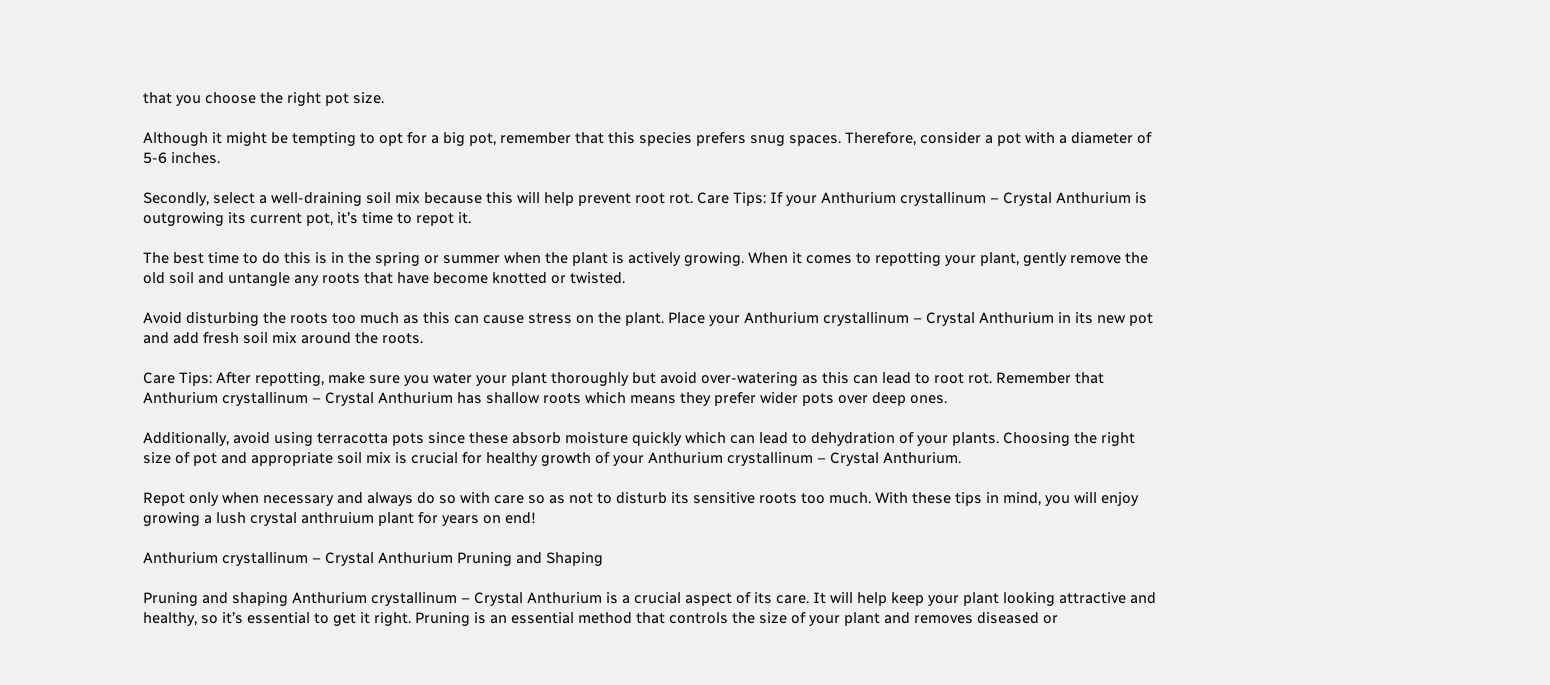that you choose the right pot size.

Although it might be tempting to opt for a big pot, remember that this species prefers snug spaces. Therefore, consider a pot with a diameter of 5-6 inches.

Secondly, select a well-draining soil mix because this will help prevent root rot. Care Tips: If your Anthurium crystallinum – Crystal Anthurium is outgrowing its current pot, it’s time to repot it.

The best time to do this is in the spring or summer when the plant is actively growing. When it comes to repotting your plant, gently remove the old soil and untangle any roots that have become knotted or twisted.

Avoid disturbing the roots too much as this can cause stress on the plant. Place your Anthurium crystallinum – Crystal Anthurium in its new pot and add fresh soil mix around the roots.

Care Tips: After repotting, make sure you water your plant thoroughly but avoid over-watering as this can lead to root rot. Remember that Anthurium crystallinum – Crystal Anthurium has shallow roots which means they prefer wider pots over deep ones.

Additionally, avoid using terracotta pots since these absorb moisture quickly which can lead to dehydration of your plants. Choosing the right size of pot and appropriate soil mix is crucial for healthy growth of your Anthurium crystallinum – Crystal Anthurium.

Repot only when necessary and always do so with care so as not to disturb its sensitive roots too much. With these tips in mind, you will enjoy growing a lush crystal anthruium plant for years on end!

Anthurium crystallinum – Crystal Anthurium Pruning and Shaping

Pruning and shaping Anthurium crystallinum – Crystal Anthurium is a crucial aspect of its care. It will help keep your plant looking attractive and healthy, so it’s essential to get it right. Pruning is an essential method that controls the size of your plant and removes diseased or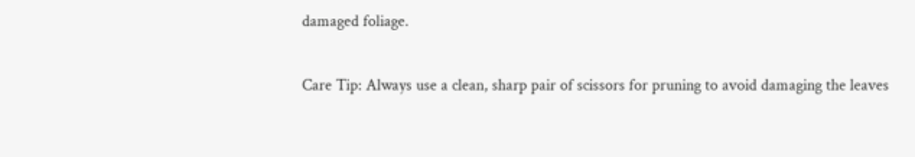damaged foliage.

Care Tip: Always use a clean, sharp pair of scissors for pruning to avoid damaging the leaves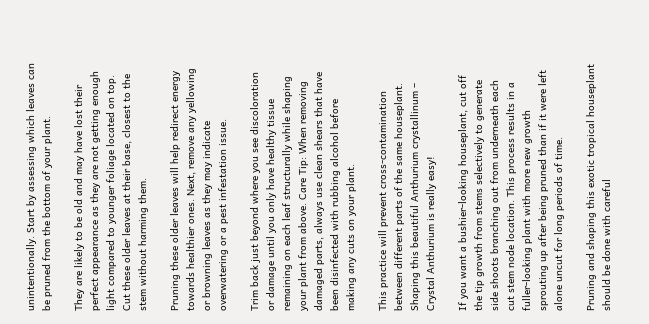unintentionally. Start by assessing which leaves can be pruned from the bottom of your plant.

They are likely to be old and may have lost their perfect appearance as they are not getting enough light compared to younger foliage located on top. Cut these older leaves at their base, closest to the stem without harming them.

Pruning these older leaves will help redirect energy towards healthier ones. Next, remove any yellowing or browning leaves as they may indicate overwatering or a pest infestation issue.

Trim back just beyond where you see discoloration or damage until you only have healthy tissue remaining on each leaf structurally while shaping your plant from above. Care Tip: When removing damaged parts, always use clean shears that have been disinfected with rubbing alcohol before making any cuts on your plant.

This practice will prevent cross-contamination between different parts of the same houseplant. Shaping this beautiful Anthurium crystallinum – Crystal Anthurium is really easy!

If you want a bushier-looking houseplant, cut off the tip growth from stems selectively to generate side shoots branching out from underneath each cut stem node location. This process results in a fuller-looking plant with more new growth sprouting up after being pruned than if it were left alone uncut for long periods of time.

Pruning and shaping this exotic tropical houseplant should be done with careful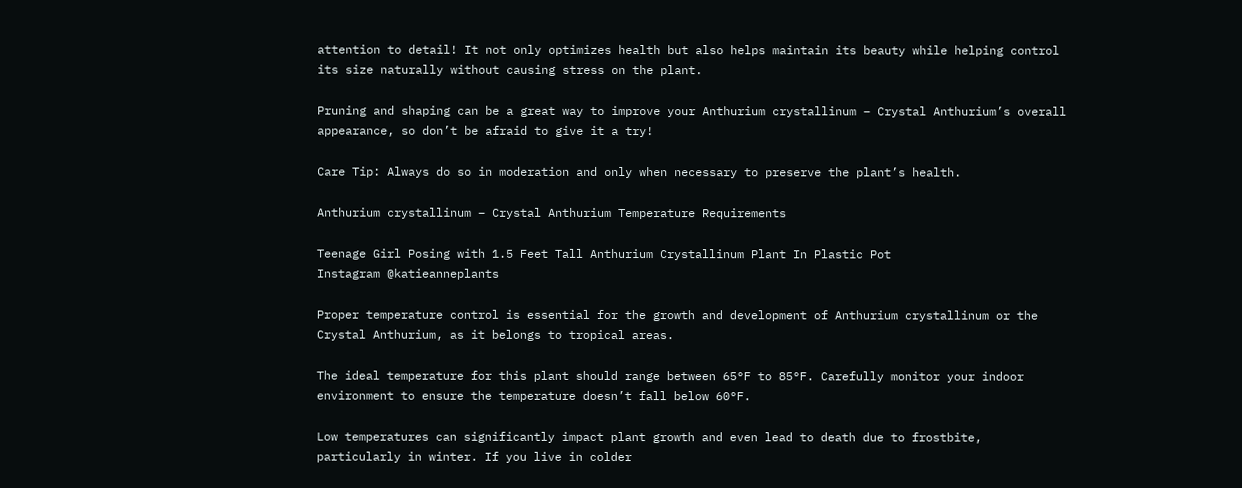attention to detail! It not only optimizes health but also helps maintain its beauty while helping control its size naturally without causing stress on the plant.

Pruning and shaping can be a great way to improve your Anthurium crystallinum – Crystal Anthurium’s overall appearance, so don’t be afraid to give it a try!

Care Tip: Always do so in moderation and only when necessary to preserve the plant’s health.

Anthurium crystallinum – Crystal Anthurium Temperature Requirements

Teenage Girl Posing with 1.5 Feet Tall Anthurium Crystallinum Plant In Plastic Pot
Instagram @katieanneplants

Proper temperature control is essential for the growth and development of Anthurium crystallinum or the Crystal Anthurium, as it belongs to tropical areas.

The ideal temperature for this plant should range between 65°F to 85°F. Carefully monitor your indoor environment to ensure the temperature doesn’t fall below 60°F.

Low temperatures can significantly impact plant growth and even lead to death due to frostbite, particularly in winter. If you live in colder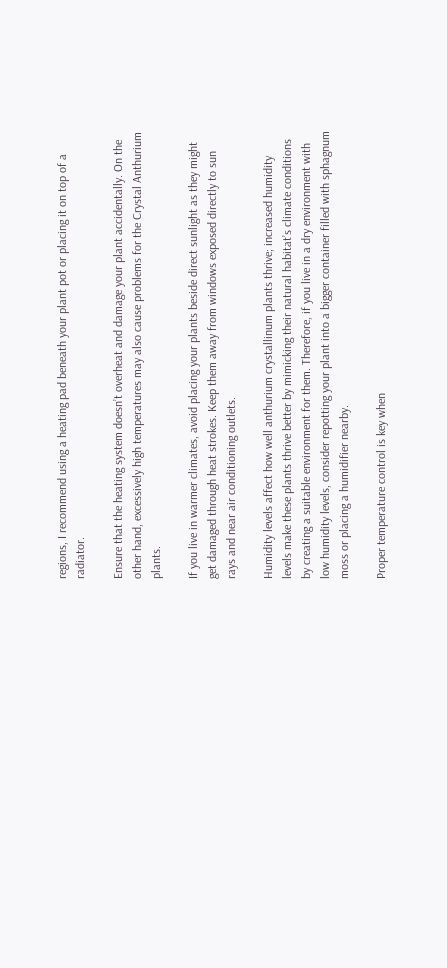regions, I recommend using a heating pad beneath your plant pot or placing it on top of a radiator.

Ensure that the heating system doesn’t overheat and damage your plant accidentally. On the other hand, excessively high temperatures may also cause problems for the Crystal Anthurium plants.

If you live in warmer climates, avoid placing your plants beside direct sunlight as they might get damaged through heat strokes. Keep them away from windows exposed directly to sun rays and near air conditioning outlets.

Humidity levels affect how well anthurium crystallinum plants thrive; increased humidity levels make these plants thrive better by mimicking their natural habitat’s climate conditions by creating a suitable environment for them. Therefore, if you live in a dry environment with low humidity levels, consider repotting your plant into a bigger container filled with sphagnum moss or placing a humidifier nearby.

Proper temperature control is key when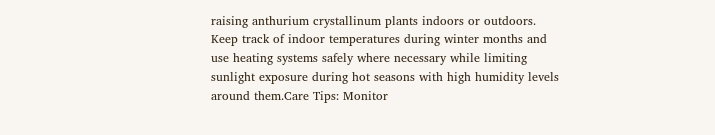raising anthurium crystallinum plants indoors or outdoors. Keep track of indoor temperatures during winter months and use heating systems safely where necessary while limiting sunlight exposure during hot seasons with high humidity levels around them.Care Tips: Monitor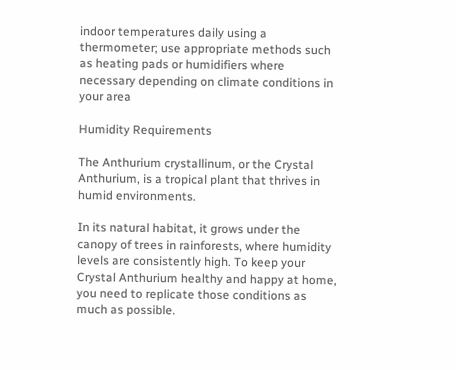indoor temperatures daily using a thermometer; use appropriate methods such as heating pads or humidifiers where necessary depending on climate conditions in your area

Humidity Requirements

The Anthurium crystallinum, or the Crystal Anthurium, is a tropical plant that thrives in humid environments.

In its natural habitat, it grows under the canopy of trees in rainforests, where humidity levels are consistently high. To keep your Crystal Anthurium healthy and happy at home, you need to replicate those conditions as much as possible.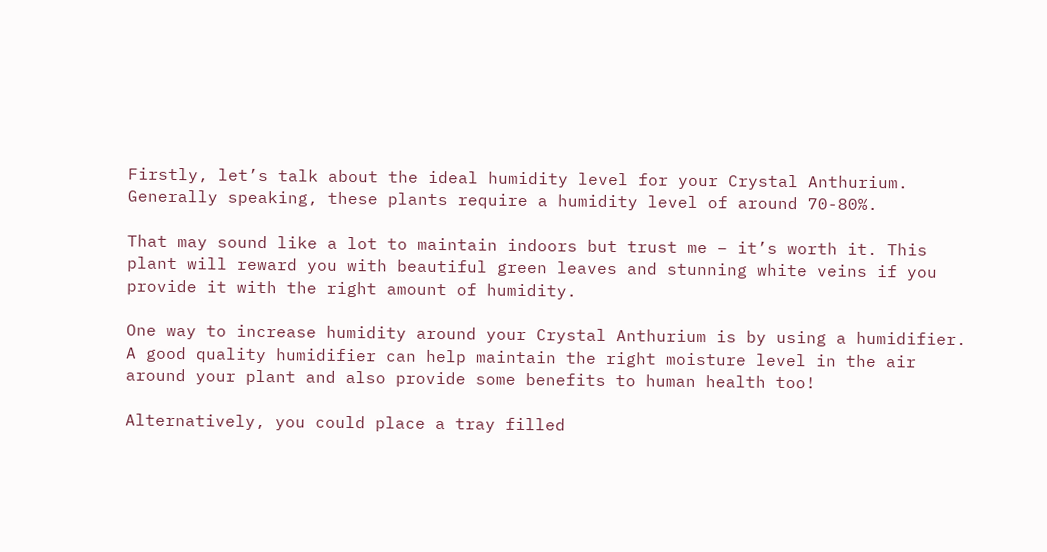Firstly, let’s talk about the ideal humidity level for your Crystal Anthurium. Generally speaking, these plants require a humidity level of around 70-80%.

That may sound like a lot to maintain indoors but trust me – it’s worth it. This plant will reward you with beautiful green leaves and stunning white veins if you provide it with the right amount of humidity.

One way to increase humidity around your Crystal Anthurium is by using a humidifier. A good quality humidifier can help maintain the right moisture level in the air around your plant and also provide some benefits to human health too!

Alternatively, you could place a tray filled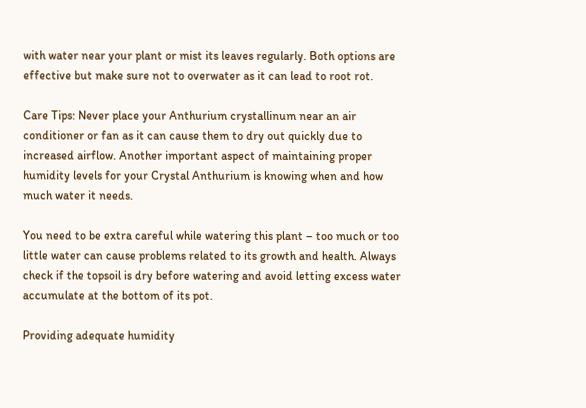with water near your plant or mist its leaves regularly. Both options are effective but make sure not to overwater as it can lead to root rot.

Care Tips: Never place your Anthurium crystallinum near an air conditioner or fan as it can cause them to dry out quickly due to increased airflow. Another important aspect of maintaining proper humidity levels for your Crystal Anthurium is knowing when and how much water it needs.

You need to be extra careful while watering this plant – too much or too little water can cause problems related to its growth and health. Always check if the topsoil is dry before watering and avoid letting excess water accumulate at the bottom of its pot.

Providing adequate humidity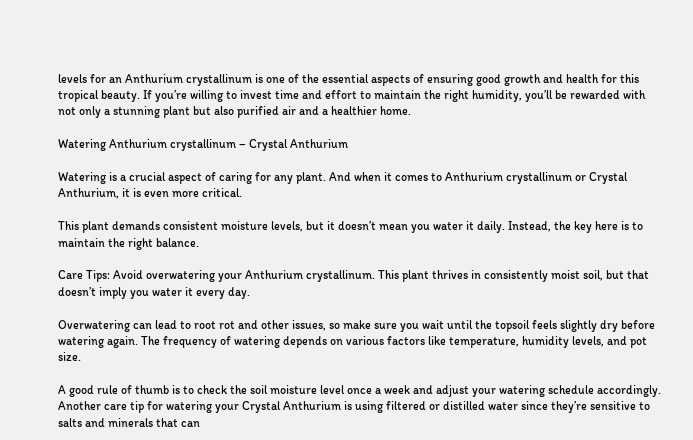levels for an Anthurium crystallinum is one of the essential aspects of ensuring good growth and health for this tropical beauty. If you’re willing to invest time and effort to maintain the right humidity, you’ll be rewarded with not only a stunning plant but also purified air and a healthier home.

Watering Anthurium crystallinum – Crystal Anthurium

Watering is a crucial aspect of caring for any plant. And when it comes to Anthurium crystallinum or Crystal Anthurium, it is even more critical.

This plant demands consistent moisture levels, but it doesn’t mean you water it daily. Instead, the key here is to maintain the right balance.

Care Tips: Avoid overwatering your Anthurium crystallinum. This plant thrives in consistently moist soil, but that doesn’t imply you water it every day.

Overwatering can lead to root rot and other issues, so make sure you wait until the topsoil feels slightly dry before watering again. The frequency of watering depends on various factors like temperature, humidity levels, and pot size.

A good rule of thumb is to check the soil moisture level once a week and adjust your watering schedule accordingly. Another care tip for watering your Crystal Anthurium is using filtered or distilled water since they’re sensitive to salts and minerals that can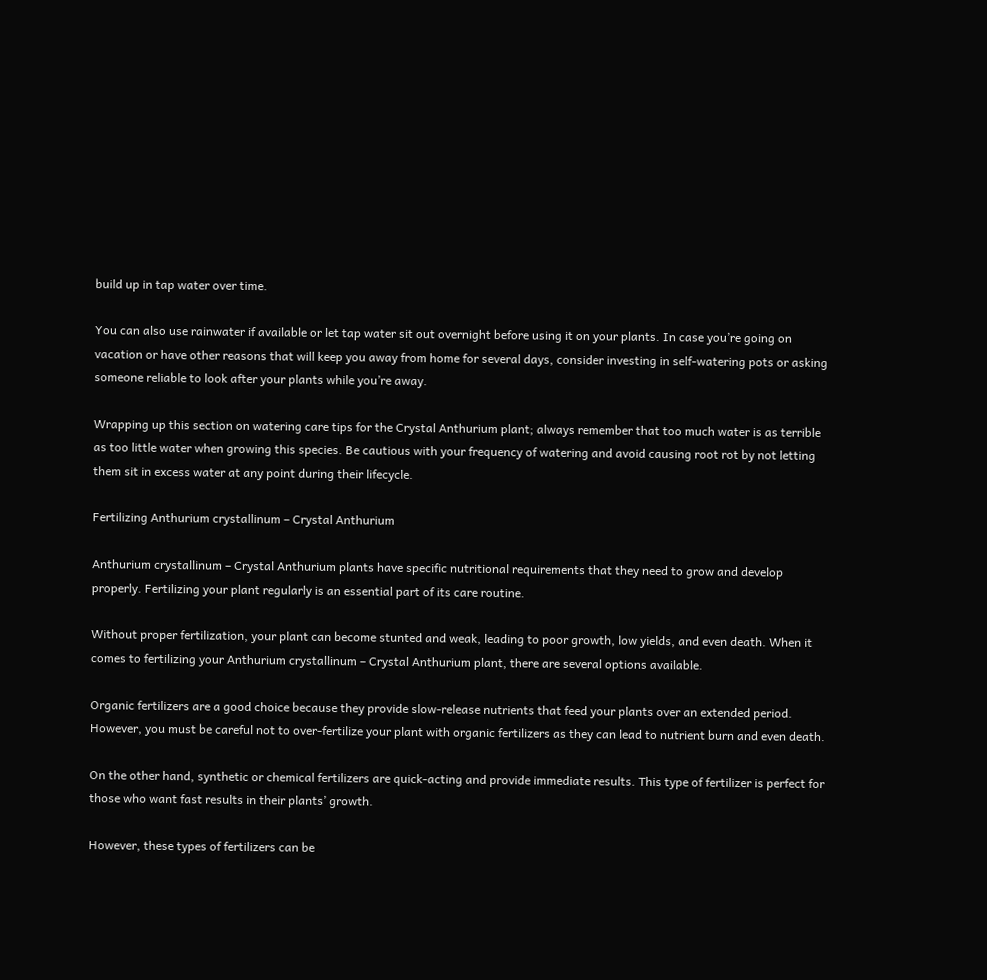build up in tap water over time.

You can also use rainwater if available or let tap water sit out overnight before using it on your plants. In case you’re going on vacation or have other reasons that will keep you away from home for several days, consider investing in self-watering pots or asking someone reliable to look after your plants while you’re away.

Wrapping up this section on watering care tips for the Crystal Anthurium plant; always remember that too much water is as terrible as too little water when growing this species. Be cautious with your frequency of watering and avoid causing root rot by not letting them sit in excess water at any point during their lifecycle.

Fertilizing Anthurium crystallinum – Crystal Anthurium

Anthurium crystallinum – Crystal Anthurium plants have specific nutritional requirements that they need to grow and develop properly. Fertilizing your plant regularly is an essential part of its care routine.

Without proper fertilization, your plant can become stunted and weak, leading to poor growth, low yields, and even death. When it comes to fertilizing your Anthurium crystallinum – Crystal Anthurium plant, there are several options available.

Organic fertilizers are a good choice because they provide slow-release nutrients that feed your plants over an extended period. However, you must be careful not to over-fertilize your plant with organic fertilizers as they can lead to nutrient burn and even death.

On the other hand, synthetic or chemical fertilizers are quick-acting and provide immediate results. This type of fertilizer is perfect for those who want fast results in their plants’ growth.

However, these types of fertilizers can be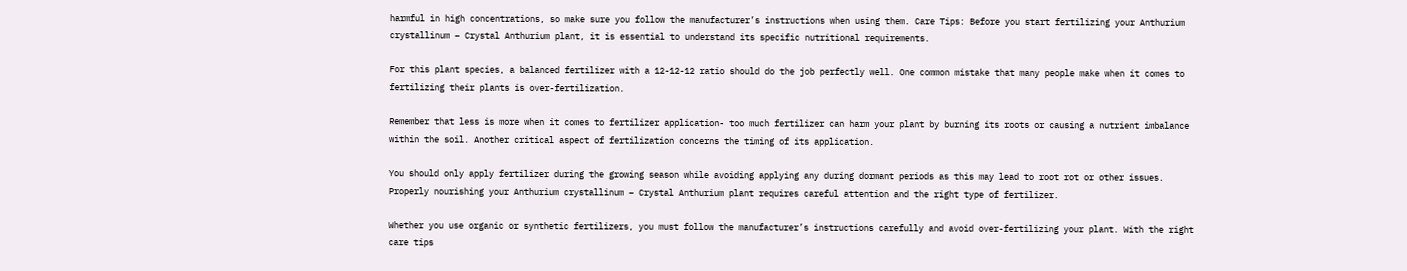harmful in high concentrations, so make sure you follow the manufacturer’s instructions when using them. Care Tips: Before you start fertilizing your Anthurium crystallinum – Crystal Anthurium plant, it is essential to understand its specific nutritional requirements.

For this plant species, a balanced fertilizer with a 12-12-12 ratio should do the job perfectly well. One common mistake that many people make when it comes to fertilizing their plants is over-fertilization.

Remember that less is more when it comes to fertilizer application- too much fertilizer can harm your plant by burning its roots or causing a nutrient imbalance within the soil. Another critical aspect of fertilization concerns the timing of its application.

You should only apply fertilizer during the growing season while avoiding applying any during dormant periods as this may lead to root rot or other issues. Properly nourishing your Anthurium crystallinum – Crystal Anthurium plant requires careful attention and the right type of fertilizer.

Whether you use organic or synthetic fertilizers, you must follow the manufacturer’s instructions carefully and avoid over-fertilizing your plant. With the right care tips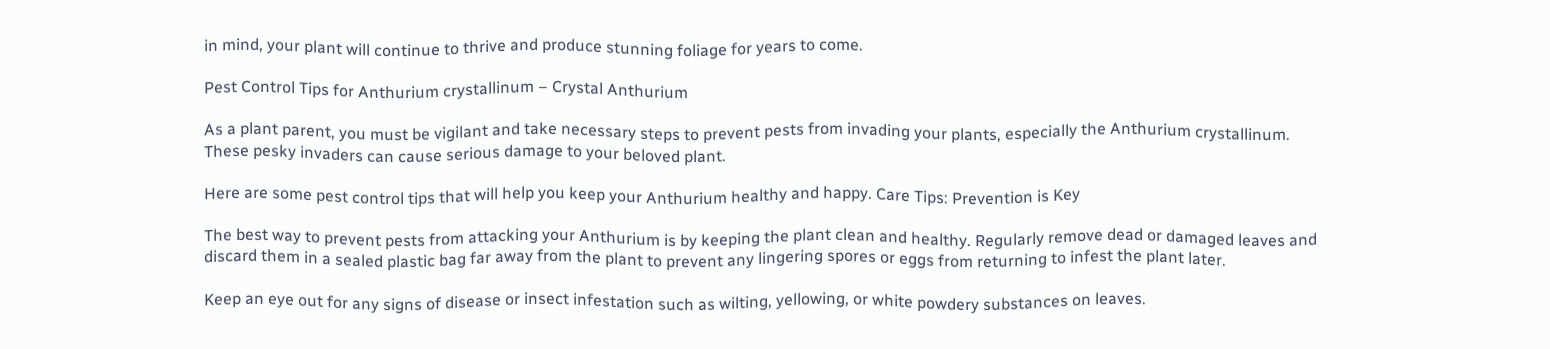in mind, your plant will continue to thrive and produce stunning foliage for years to come.

Pest Control Tips for Anthurium crystallinum – Crystal Anthurium

As a plant parent, you must be vigilant and take necessary steps to prevent pests from invading your plants, especially the Anthurium crystallinum. These pesky invaders can cause serious damage to your beloved plant.

Here are some pest control tips that will help you keep your Anthurium healthy and happy. Care Tips: Prevention is Key

The best way to prevent pests from attacking your Anthurium is by keeping the plant clean and healthy. Regularly remove dead or damaged leaves and discard them in a sealed plastic bag far away from the plant to prevent any lingering spores or eggs from returning to infest the plant later.

Keep an eye out for any signs of disease or insect infestation such as wilting, yellowing, or white powdery substances on leaves.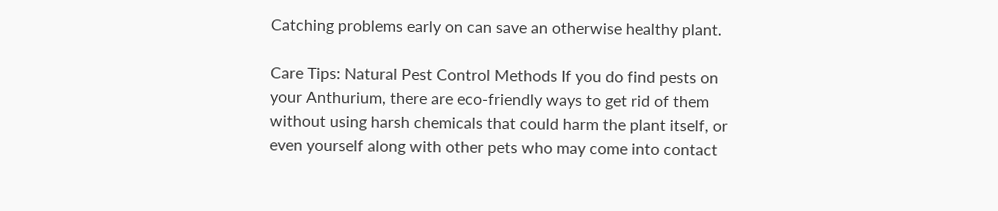Catching problems early on can save an otherwise healthy plant.

Care Tips: Natural Pest Control Methods If you do find pests on your Anthurium, there are eco-friendly ways to get rid of them without using harsh chemicals that could harm the plant itself, or even yourself along with other pets who may come into contact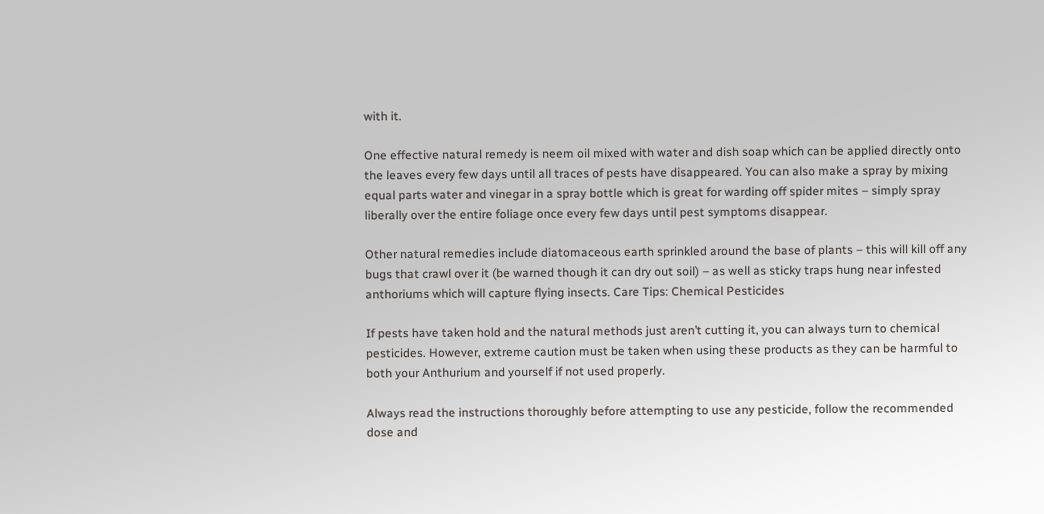with it.

One effective natural remedy is neem oil mixed with water and dish soap which can be applied directly onto the leaves every few days until all traces of pests have disappeared. You can also make a spray by mixing equal parts water and vinegar in a spray bottle which is great for warding off spider mites – simply spray liberally over the entire foliage once every few days until pest symptoms disappear.

Other natural remedies include diatomaceous earth sprinkled around the base of plants – this will kill off any bugs that crawl over it (be warned though it can dry out soil) – as well as sticky traps hung near infested anthoriums which will capture flying insects. Care Tips: Chemical Pesticides

If pests have taken hold and the natural methods just aren’t cutting it, you can always turn to chemical pesticides. However, extreme caution must be taken when using these products as they can be harmful to both your Anthurium and yourself if not used properly.

Always read the instructions thoroughly before attempting to use any pesticide, follow the recommended dose and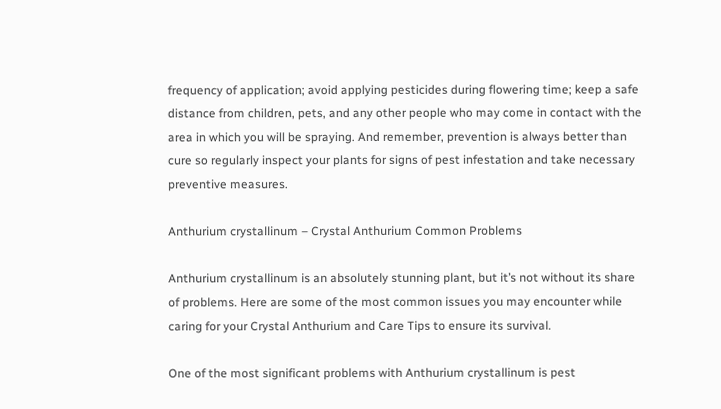frequency of application; avoid applying pesticides during flowering time; keep a safe distance from children, pets, and any other people who may come in contact with the area in which you will be spraying. And remember, prevention is always better than cure so regularly inspect your plants for signs of pest infestation and take necessary preventive measures.

Anthurium crystallinum – Crystal Anthurium Common Problems

Anthurium crystallinum is an absolutely stunning plant, but it’s not without its share of problems. Here are some of the most common issues you may encounter while caring for your Crystal Anthurium and Care Tips to ensure its survival.

One of the most significant problems with Anthurium crystallinum is pest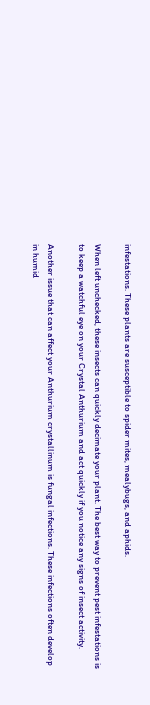infestations. These plants are susceptible to spider mites, mealybugs, and aphids.

When left unchecked, these insects can quickly decimate your plant. The best way to prevent pest infestations is to keep a watchful eye on your Crystal Anthurium and act quickly if you notice any signs of insect activity.

Another issue that can affect your Anthurium crystallinum is fungal infections. These infections often develop in humid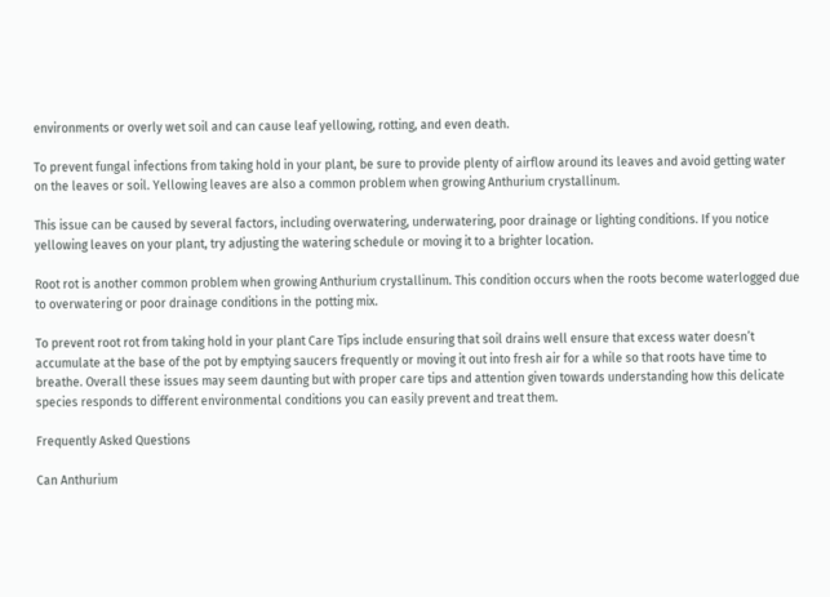environments or overly wet soil and can cause leaf yellowing, rotting, and even death.

To prevent fungal infections from taking hold in your plant, be sure to provide plenty of airflow around its leaves and avoid getting water on the leaves or soil. Yellowing leaves are also a common problem when growing Anthurium crystallinum.

This issue can be caused by several factors, including overwatering, underwatering, poor drainage or lighting conditions. If you notice yellowing leaves on your plant, try adjusting the watering schedule or moving it to a brighter location.

Root rot is another common problem when growing Anthurium crystallinum. This condition occurs when the roots become waterlogged due to overwatering or poor drainage conditions in the potting mix.

To prevent root rot from taking hold in your plant Care Tips include ensuring that soil drains well ensure that excess water doesn’t accumulate at the base of the pot by emptying saucers frequently or moving it out into fresh air for a while so that roots have time to breathe. Overall these issues may seem daunting but with proper care tips and attention given towards understanding how this delicate species responds to different environmental conditions you can easily prevent and treat them.

Frequently Asked Questions

Can Anthurium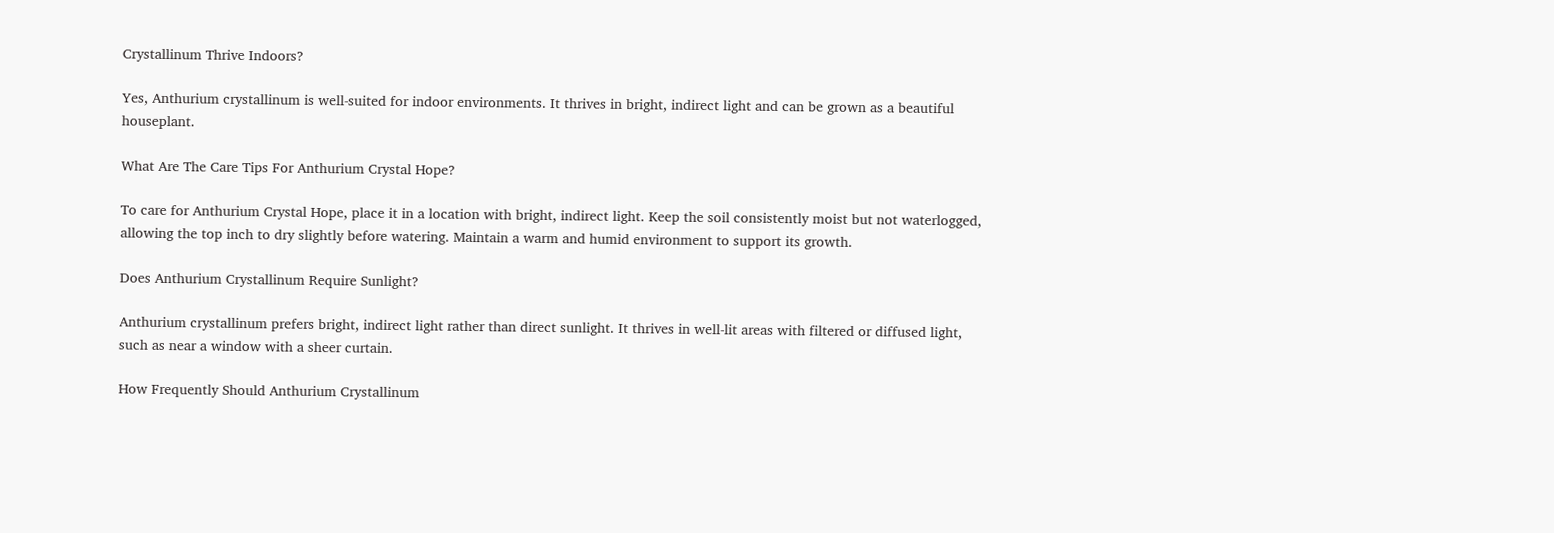Crystallinum Thrive Indoors?

Yes, Anthurium crystallinum is well-suited for indoor environments. It thrives in bright, indirect light and can be grown as a beautiful houseplant.

What Are The Care Tips For Anthurium Crystal Hope?

To care for Anthurium Crystal Hope, place it in a location with bright, indirect light. Keep the soil consistently moist but not waterlogged, allowing the top inch to dry slightly before watering. Maintain a warm and humid environment to support its growth.

Does Anthurium Crystallinum Require Sunlight?

Anthurium crystallinum prefers bright, indirect light rather than direct sunlight. It thrives in well-lit areas with filtered or diffused light, such as near a window with a sheer curtain.

How Frequently Should Anthurium Crystallinum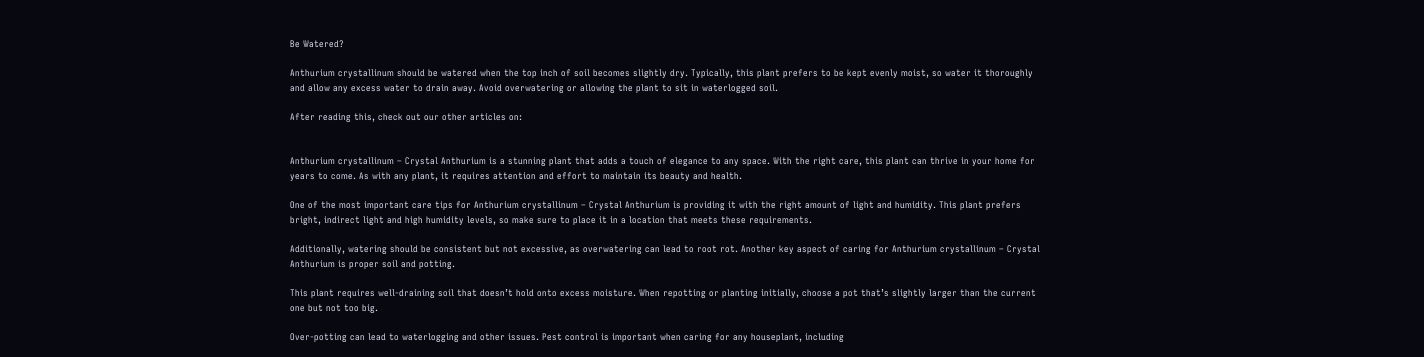Be Watered?

Anthurium crystallinum should be watered when the top inch of soil becomes slightly dry. Typically, this plant prefers to be kept evenly moist, so water it thoroughly and allow any excess water to drain away. Avoid overwatering or allowing the plant to sit in waterlogged soil.

After reading this, check out our other articles on:


Anthurium crystallinum – Crystal Anthurium is a stunning plant that adds a touch of elegance to any space. With the right care, this plant can thrive in your home for years to come. As with any plant, it requires attention and effort to maintain its beauty and health.

One of the most important care tips for Anthurium crystallinum – Crystal Anthurium is providing it with the right amount of light and humidity. This plant prefers bright, indirect light and high humidity levels, so make sure to place it in a location that meets these requirements.

Additionally, watering should be consistent but not excessive, as overwatering can lead to root rot. Another key aspect of caring for Anthurium crystallinum – Crystal Anthurium is proper soil and potting.

This plant requires well-draining soil that doesn’t hold onto excess moisture. When repotting or planting initially, choose a pot that’s slightly larger than the current one but not too big.

Over-potting can lead to waterlogging and other issues. Pest control is important when caring for any houseplant, including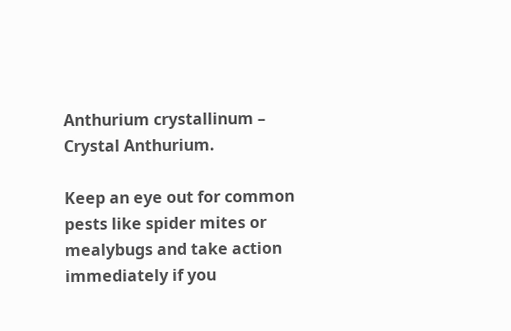Anthurium crystallinum – Crystal Anthurium.

Keep an eye out for common pests like spider mites or mealybugs and take action immediately if you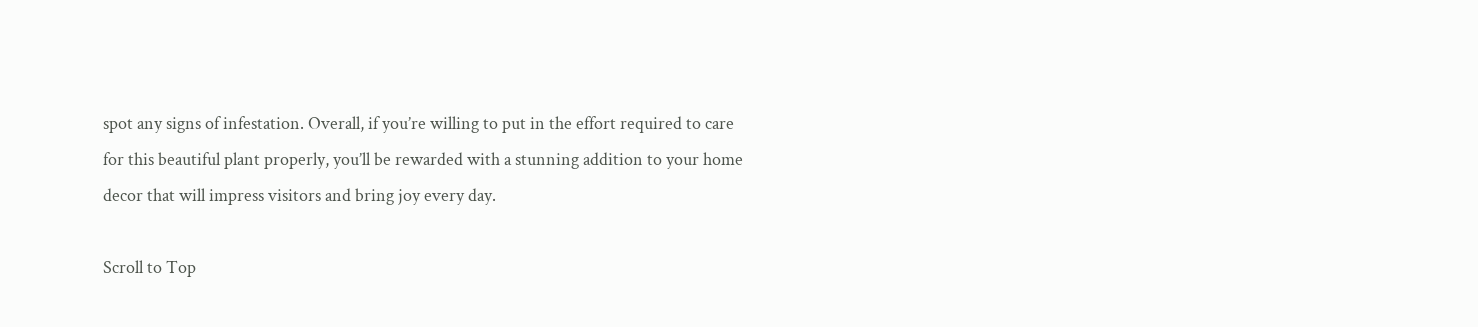spot any signs of infestation. Overall, if you’re willing to put in the effort required to care for this beautiful plant properly, you’ll be rewarded with a stunning addition to your home decor that will impress visitors and bring joy every day.

Scroll to Top